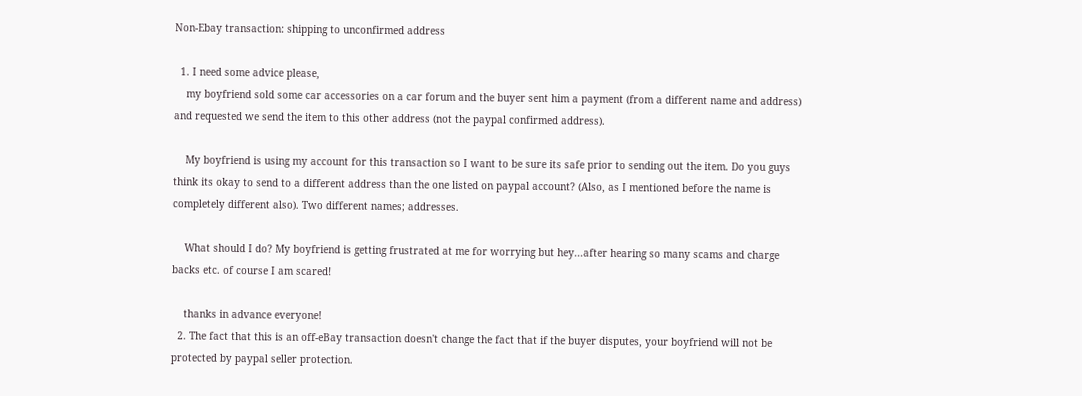Non-Ebay transaction: shipping to unconfirmed address

  1. I need some advice please,
    my boyfriend sold some car accessories on a car forum and the buyer sent him a payment (from a different name and address) and requested we send the item to this other address (not the paypal confirmed address).

    My boyfriend is using my account for this transaction so I want to be sure its safe prior to sending out the item. Do you guys think its okay to send to a different address than the one listed on paypal account? (Also, as I mentioned before the name is completely different also). Two different names; addresses.

    What should I do? My boyfriend is getting frustrated at me for worrying but hey...after hearing so many scams and charge backs etc. of course I am scared!

    thanks in advance everyone!
  2. The fact that this is an off-eBay transaction doesn't change the fact that if the buyer disputes, your boyfriend will not be protected by paypal seller protection.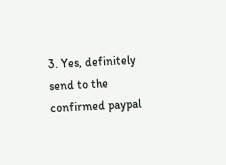3. Yes, definitely send to the confirmed paypal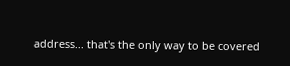address... that's the only way to be covered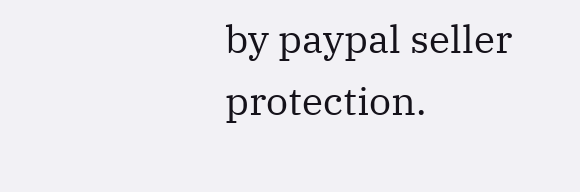by paypal seller protection.